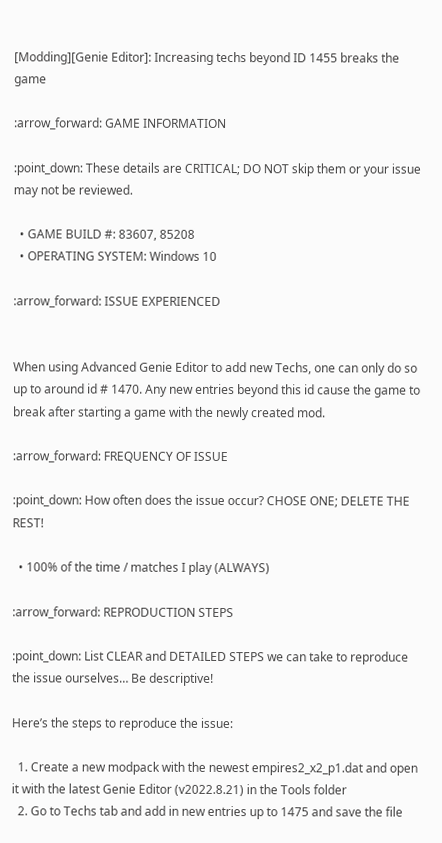[Modding][Genie Editor]: Increasing techs beyond ID 1455 breaks the game

:arrow_forward: GAME INFORMATION

:point_down: These details are CRITICAL; DO NOT skip them or your issue may not be reviewed.

  • GAME BUILD #: 83607, 85208
  • OPERATING SYSTEM: Windows 10

:arrow_forward: ISSUE EXPERIENCED


When using Advanced Genie Editor to add new Techs, one can only do so up to around id # 1470. Any new entries beyond this id cause the game to break after starting a game with the newly created mod.

:arrow_forward: FREQUENCY OF ISSUE

:point_down: How often does the issue occur? CHOSE ONE; DELETE THE REST!

  • 100% of the time / matches I play (ALWAYS)

:arrow_forward: REPRODUCTION STEPS

:point_down: List CLEAR and DETAILED STEPS we can take to reproduce the issue ourselves… Be descriptive!

Here’s the steps to reproduce the issue:

  1. Create a new modpack with the newest empires2_x2_p1.dat and open it with the latest Genie Editor (v2022.8.21) in the Tools folder
  2. Go to Techs tab and add in new entries up to 1475 and save the file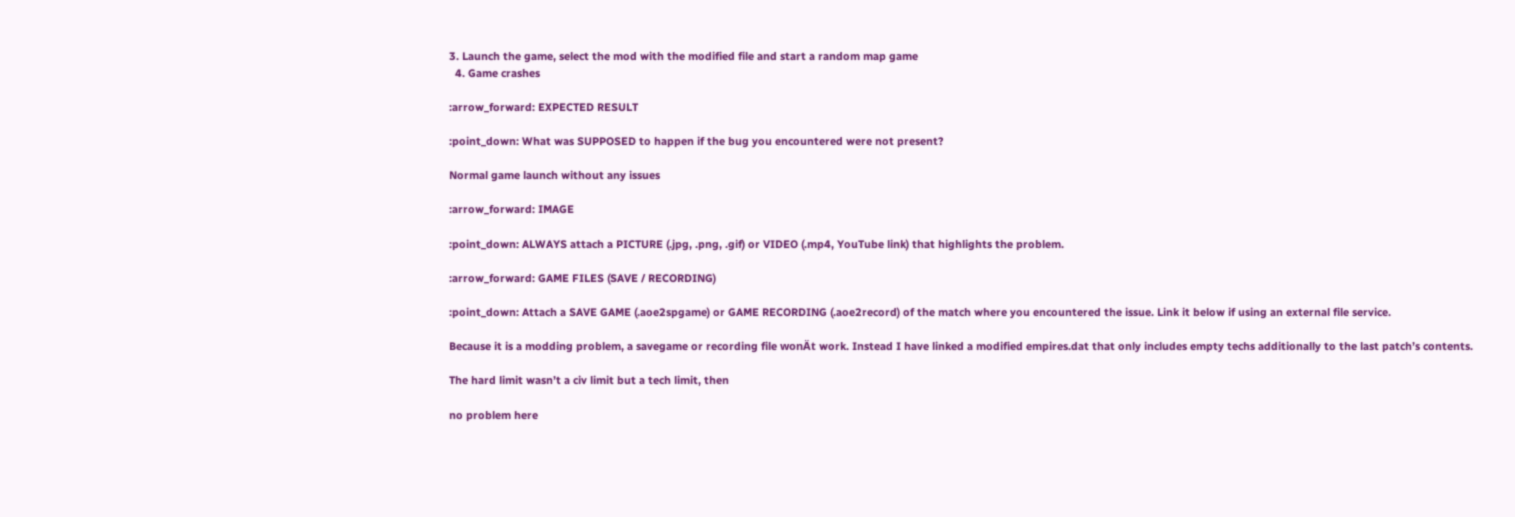3. Launch the game, select the mod with the modified file and start a random map game
  4. Game crashes

:arrow_forward: EXPECTED RESULT

:point_down: What was SUPPOSED to happen if the bug you encountered were not present?

Normal game launch without any issues

:arrow_forward: IMAGE

:point_down: ALWAYS attach a PICTURE (.jpg, .png, .gif) or VIDEO (.mp4, YouTube link) that highlights the problem.

:arrow_forward: GAME FILES (SAVE / RECORDING)

:point_down: Attach a SAVE GAME (.aoe2spgame) or GAME RECORDING (.aoe2record) of the match where you encountered the issue. Link it below if using an external file service.

Because it is a modding problem, a savegame or recording file wonÄt work. Instead I have linked a modified empires.dat that only includes empty techs additionally to the last patch’s contents.

The hard limit wasn’t a civ limit but a tech limit, then

no problem here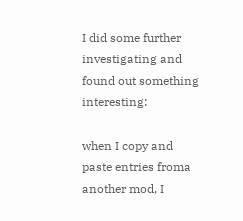I did some further investigating and found out something interesting:

when I copy and paste entries froma another mod, I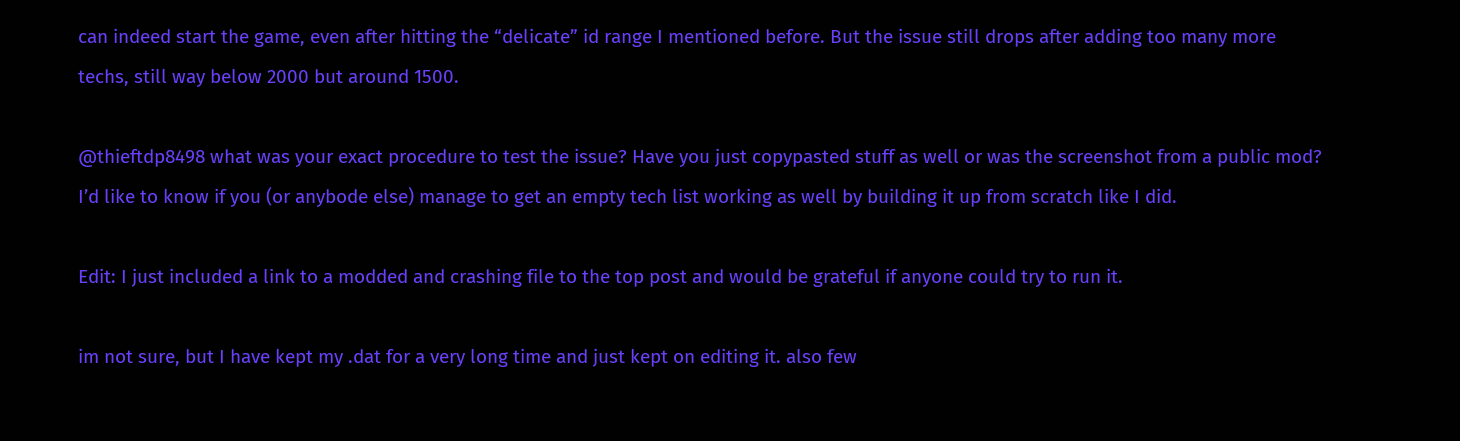can indeed start the game, even after hitting the “delicate” id range I mentioned before. But the issue still drops after adding too many more techs, still way below 2000 but around 1500.

@thieftdp8498 what was your exact procedure to test the issue? Have you just copypasted stuff as well or was the screenshot from a public mod? I’d like to know if you (or anybode else) manage to get an empty tech list working as well by building it up from scratch like I did.

Edit: I just included a link to a modded and crashing file to the top post and would be grateful if anyone could try to run it.

im not sure, but I have kept my .dat for a very long time and just kept on editing it. also few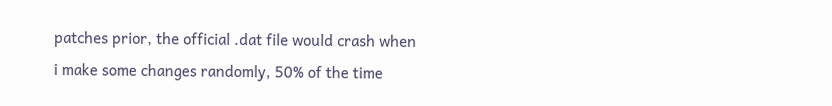patches prior, the official .dat file would crash when i make some changes randomly, 50% of the time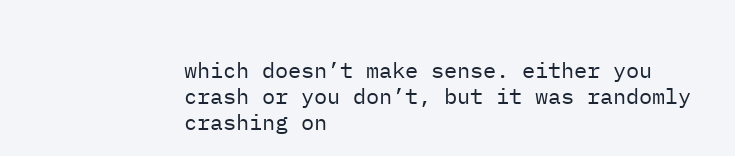which doesn’t make sense. either you crash or you don’t, but it was randomly crashing on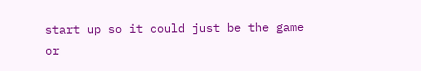start up so it could just be the game or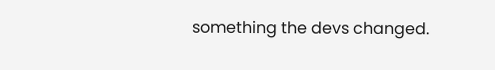something the devs changed.